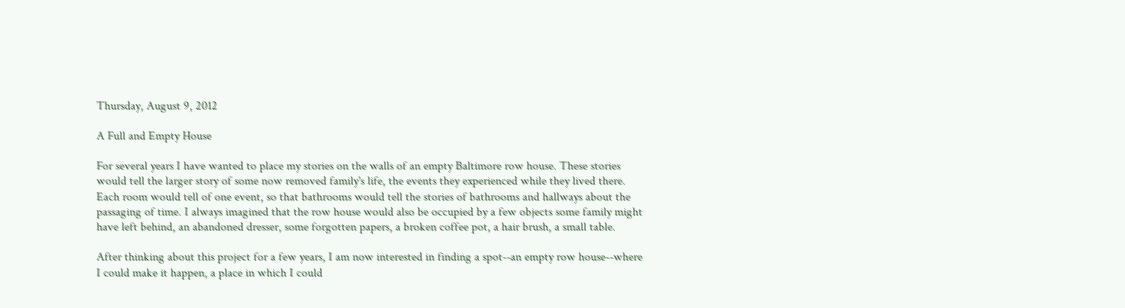Thursday, August 9, 2012

A Full and Empty House

For several years I have wanted to place my stories on the walls of an empty Baltimore row house. These stories would tell the larger story of some now removed family's life, the events they experienced while they lived there. Each room would tell of one event, so that bathrooms would tell the stories of bathrooms and hallways about the passaging of time. I always imagined that the row house would also be occupied by a few objects some family might have left behind, an abandoned dresser, some forgotten papers, a broken coffee pot, a hair brush, a small table.

After thinking about this project for a few years, I am now interested in finding a spot--an empty row house--where I could make it happen, a place in which I could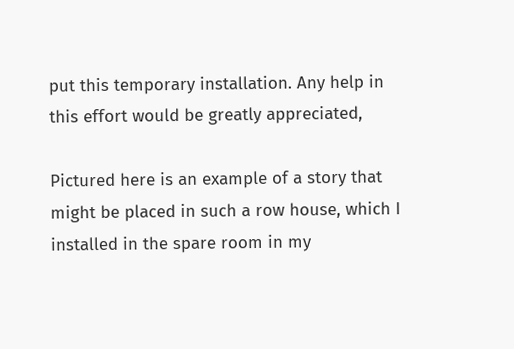put this temporary installation. Any help in this effort would be greatly appreciated,

Pictured here is an example of a story that might be placed in such a row house, which I installed in the spare room in my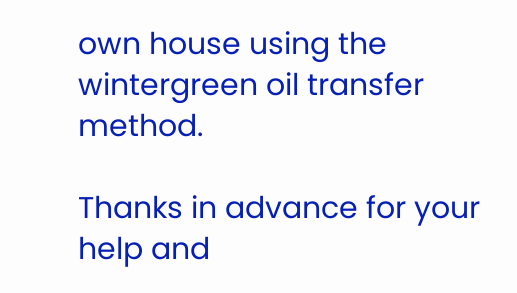own house using the wintergreen oil transfer method.

Thanks in advance for your help and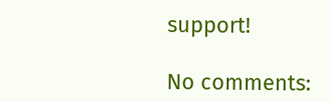support!

No comments: